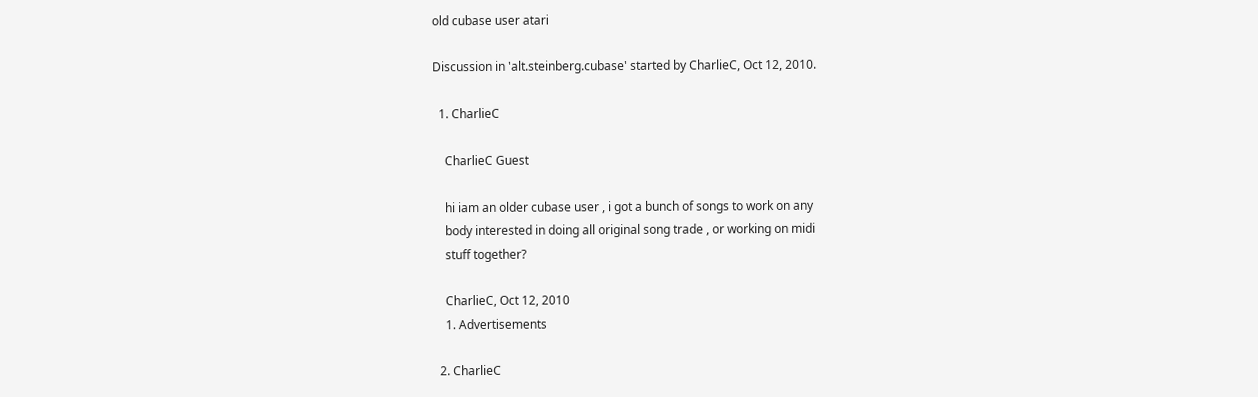old cubase user atari

Discussion in 'alt.steinberg.cubase' started by CharlieC, Oct 12, 2010.

  1. CharlieC

    CharlieC Guest

    hi iam an older cubase user , i got a bunch of songs to work on any
    body interested in doing all original song trade , or working on midi
    stuff together?

    CharlieC, Oct 12, 2010
    1. Advertisements

  2. CharlieC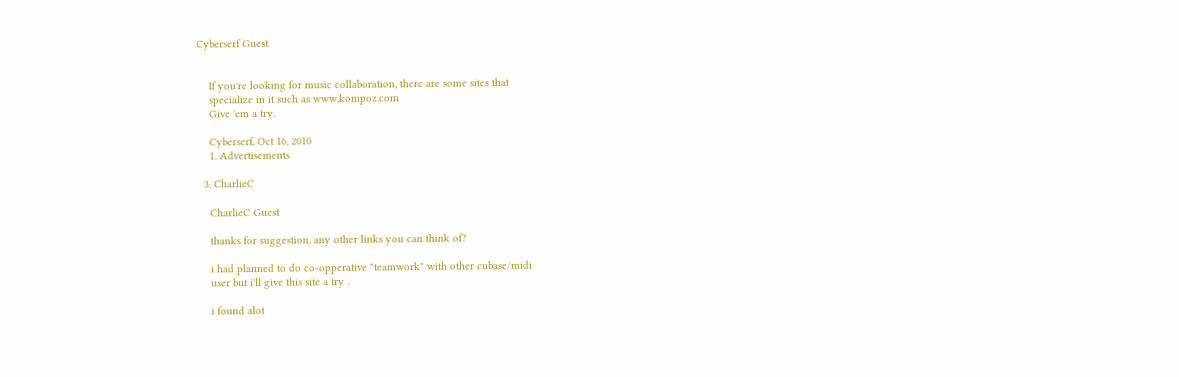Cyberserf Guest


    If you're looking for music collaboration, there are some sites that
    specialize in it such as www.kompoz.com
    Give 'em a try.

    Cyberserf, Oct 16, 2010
    1. Advertisements

  3. CharlieC

    CharlieC Guest

    thanks for suggestion, any other links you can think of?

    i had planned to do co-opperative "teamwork" with other cubase/midi
    user but i'll give this site a try .

    i found alot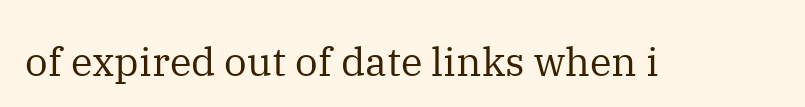of expired out of date links when i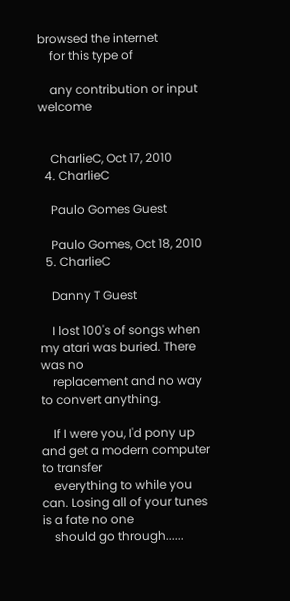browsed the internet
    for this type of

    any contribution or input welcome


    CharlieC, Oct 17, 2010
  4. CharlieC

    Paulo Gomes Guest

    Paulo Gomes, Oct 18, 2010
  5. CharlieC

    Danny T Guest

    I lost 100's of songs when my atari was buried. There was no
    replacement and no way to convert anything.

    If I were you, I'd pony up and get a modern computer to transfer
    everything to while you can. Losing all of your tunes is a fate no one
    should go through......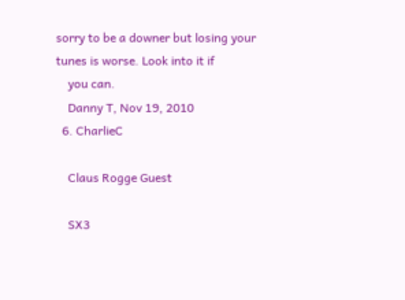sorry to be a downer but losing your tunes is worse. Look into it if
    you can.
    Danny T, Nov 19, 2010
  6. CharlieC

    Claus Rogge Guest

    SX3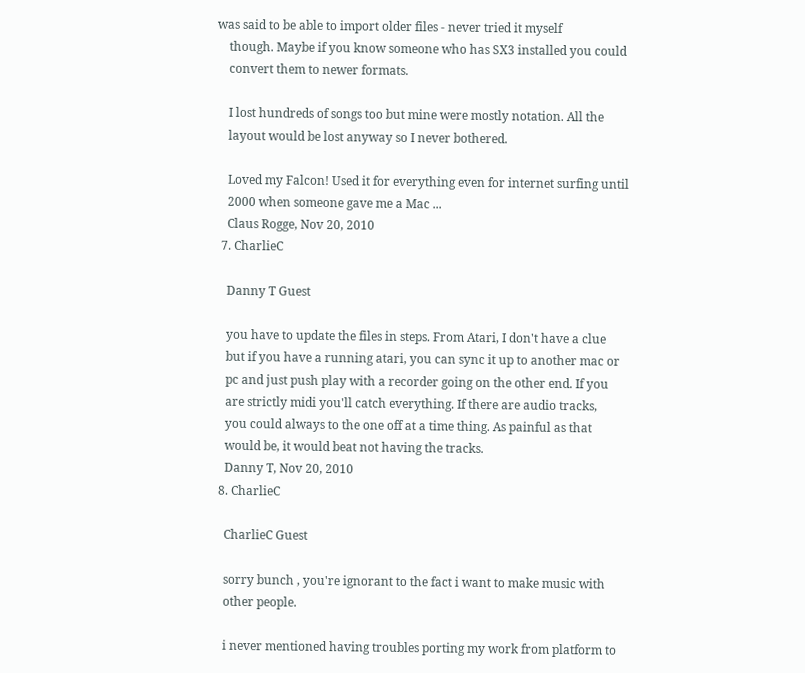was said to be able to import older files - never tried it myself
    though. Maybe if you know someone who has SX3 installed you could
    convert them to newer formats.

    I lost hundreds of songs too but mine were mostly notation. All the
    layout would be lost anyway so I never bothered.

    Loved my Falcon! Used it for everything even for internet surfing until
    2000 when someone gave me a Mac ...
    Claus Rogge, Nov 20, 2010
  7. CharlieC

    Danny T Guest

    you have to update the files in steps. From Atari, I don't have a clue
    but if you have a running atari, you can sync it up to another mac or
    pc and just push play with a recorder going on the other end. If you
    are strictly midi you'll catch everything. If there are audio tracks,
    you could always to the one off at a time thing. As painful as that
    would be, it would beat not having the tracks.
    Danny T, Nov 20, 2010
  8. CharlieC

    CharlieC Guest

    sorry bunch , you're ignorant to the fact i want to make music with
    other people.

    i never mentioned having troubles porting my work from platform to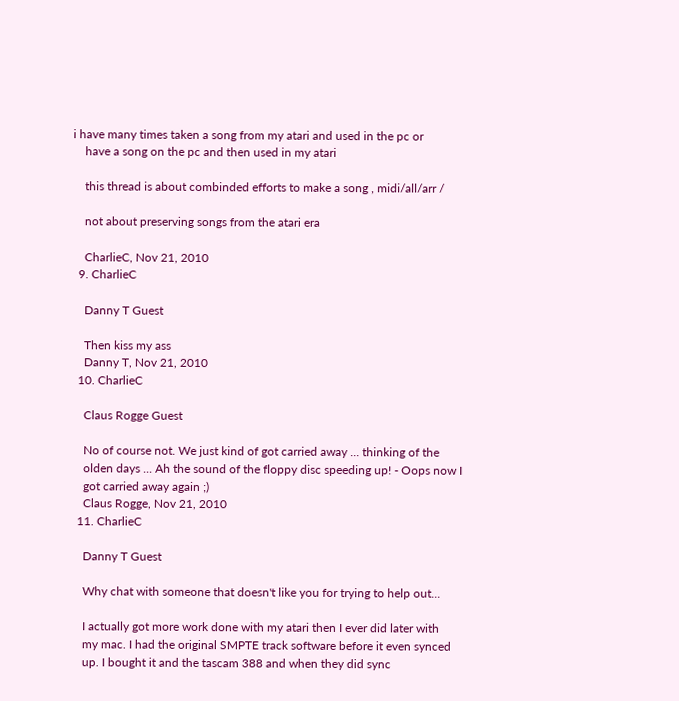i have many times taken a song from my atari and used in the pc or
    have a song on the pc and then used in my atari

    this thread is about combinded efforts to make a song , midi/all/arr /

    not about preserving songs from the atari era

    CharlieC, Nov 21, 2010
  9. CharlieC

    Danny T Guest

    Then kiss my ass
    Danny T, Nov 21, 2010
  10. CharlieC

    Claus Rogge Guest

    No of course not. We just kind of got carried away ... thinking of the
    olden days ... Ah the sound of the floppy disc speeding up! - Oops now I
    got carried away again ;)
    Claus Rogge, Nov 21, 2010
  11. CharlieC

    Danny T Guest

    Why chat with someone that doesn't like you for trying to help out...

    I actually got more work done with my atari then I ever did later with
    my mac. I had the original SMPTE track software before it even synced
    up. I bought it and the tascam 388 and when they did sync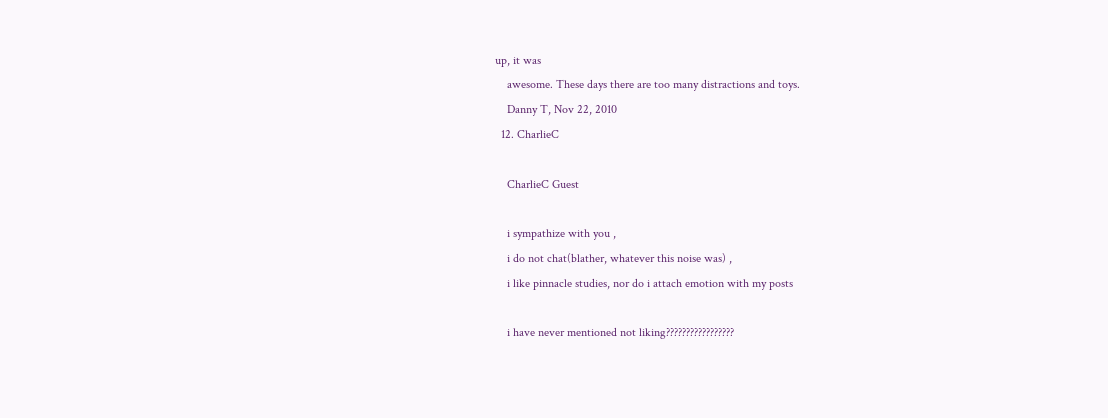up, it was
    awesome. These days there are too many distractions and toys.
    Danny T, Nov 22, 2010
  12. CharlieC

    CharlieC Guest

    i sympathize with you ,
    i do not chat(blather, whatever this noise was) ,
    i like pinnacle studies, nor do i attach emotion with my posts

    i have never mentioned not liking?????????????????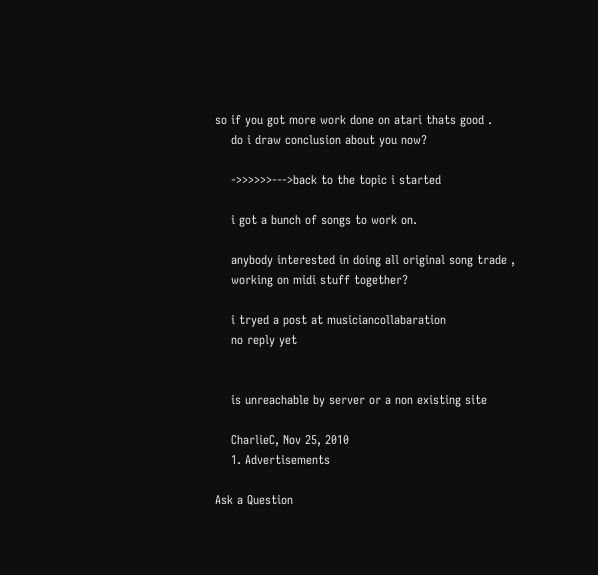so if you got more work done on atari thats good .
    do i draw conclusion about you now?

    ->>>>>>--->back to the topic i started

    i got a bunch of songs to work on.

    anybody interested in doing all original song trade ,
    working on midi stuff together?

    i tryed a post at musiciancollabaration
    no reply yet


    is unreachable by server or a non existing site

    CharlieC, Nov 25, 2010
    1. Advertisements

Ask a Question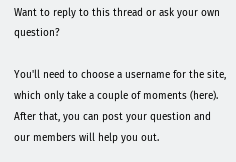Want to reply to this thread or ask your own question?

You'll need to choose a username for the site, which only take a couple of moments (here). After that, you can post your question and our members will help you out.